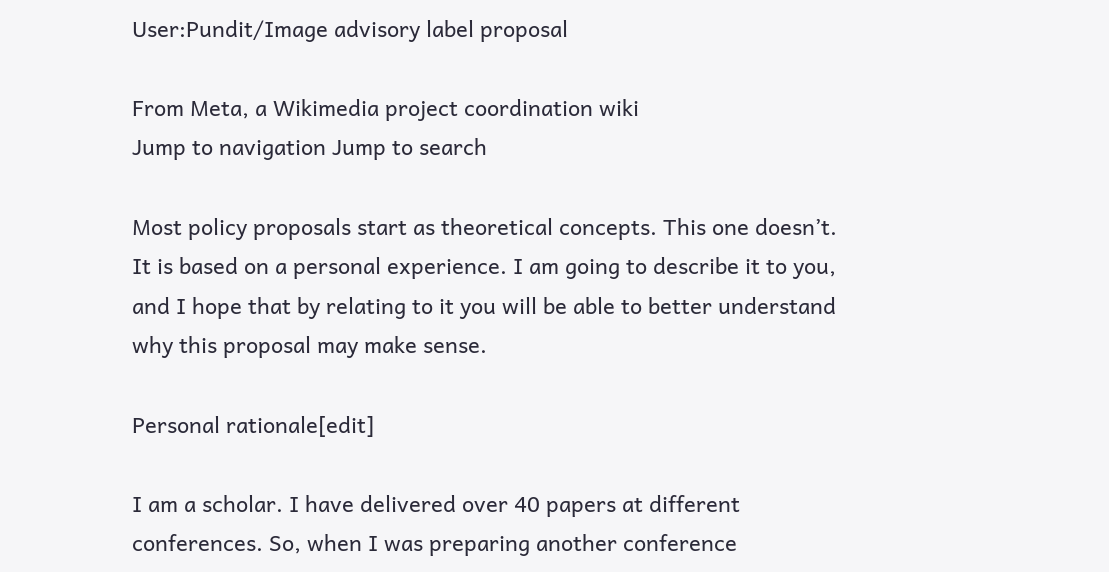User:Pundit/Image advisory label proposal

From Meta, a Wikimedia project coordination wiki
Jump to navigation Jump to search

Most policy proposals start as theoretical concepts. This one doesn’t. It is based on a personal experience. I am going to describe it to you, and I hope that by relating to it you will be able to better understand why this proposal may make sense.

Personal rationale[edit]

I am a scholar. I have delivered over 40 papers at different conferences. So, when I was preparing another conference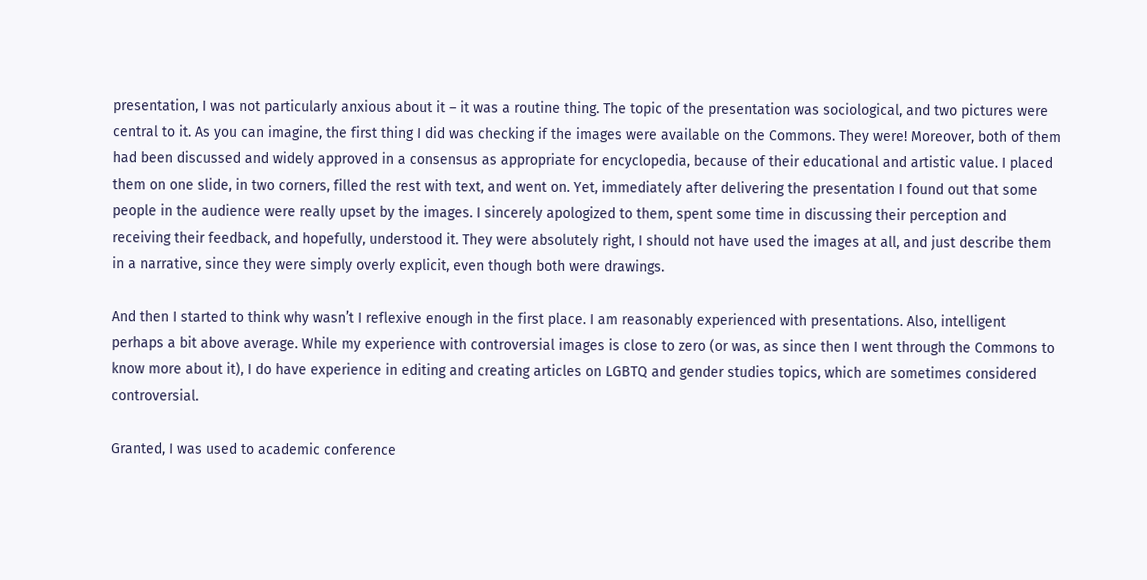presentation, I was not particularly anxious about it – it was a routine thing. The topic of the presentation was sociological, and two pictures were central to it. As you can imagine, the first thing I did was checking if the images were available on the Commons. They were! Moreover, both of them had been discussed and widely approved in a consensus as appropriate for encyclopedia, because of their educational and artistic value. I placed them on one slide, in two corners, filled the rest with text, and went on. Yet, immediately after delivering the presentation I found out that some people in the audience were really upset by the images. I sincerely apologized to them, spent some time in discussing their perception and receiving their feedback, and hopefully, understood it. They were absolutely right, I should not have used the images at all, and just describe them in a narrative, since they were simply overly explicit, even though both were drawings.

And then I started to think why wasn’t I reflexive enough in the first place. I am reasonably experienced with presentations. Also, intelligent perhaps a bit above average. While my experience with controversial images is close to zero (or was, as since then I went through the Commons to know more about it), I do have experience in editing and creating articles on LGBTQ and gender studies topics, which are sometimes considered controversial.

Granted, I was used to academic conference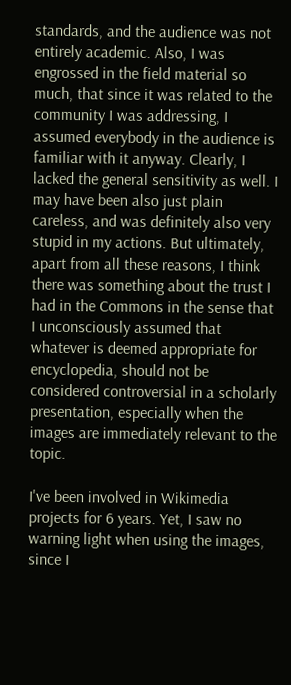standards, and the audience was not entirely academic. Also, I was engrossed in the field material so much, that since it was related to the community I was addressing, I assumed everybody in the audience is familiar with it anyway. Clearly, I lacked the general sensitivity as well. I may have been also just plain careless, and was definitely also very stupid in my actions. But ultimately, apart from all these reasons, I think there was something about the trust I had in the Commons in the sense that I unconsciously assumed that whatever is deemed appropriate for encyclopedia, should not be considered controversial in a scholarly presentation, especially when the images are immediately relevant to the topic.

I've been involved in Wikimedia projects for 6 years. Yet, I saw no warning light when using the images, since I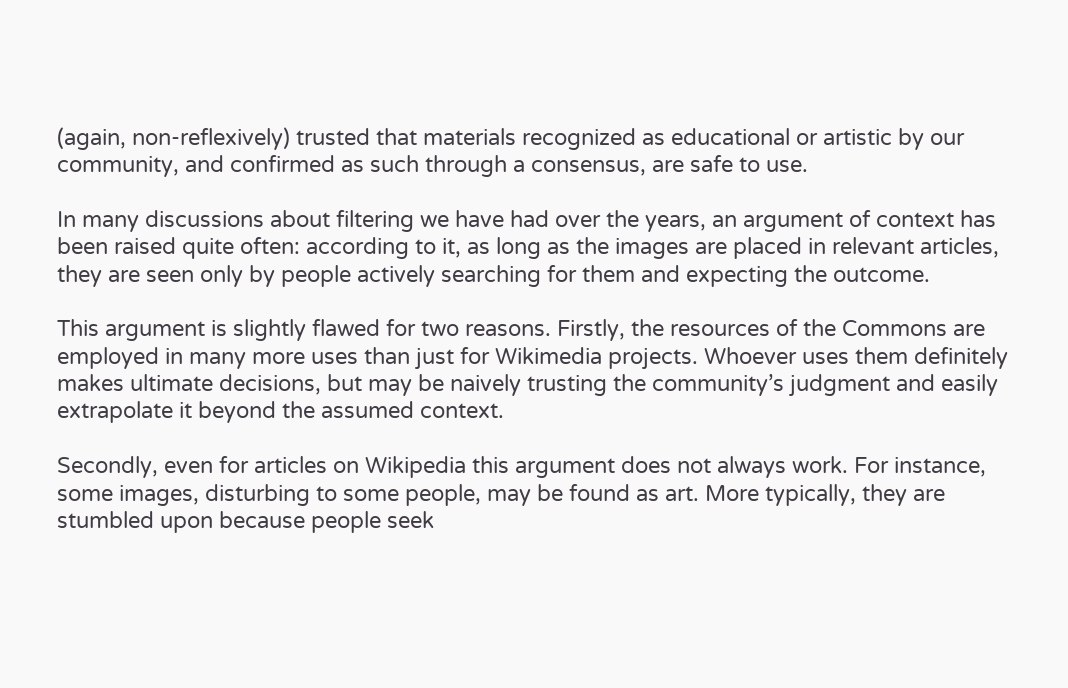(again, non-reflexively) trusted that materials recognized as educational or artistic by our community, and confirmed as such through a consensus, are safe to use.

In many discussions about filtering we have had over the years, an argument of context has been raised quite often: according to it, as long as the images are placed in relevant articles, they are seen only by people actively searching for them and expecting the outcome.

This argument is slightly flawed for two reasons. Firstly, the resources of the Commons are employed in many more uses than just for Wikimedia projects. Whoever uses them definitely makes ultimate decisions, but may be naively trusting the community’s judgment and easily extrapolate it beyond the assumed context.

Secondly, even for articles on Wikipedia this argument does not always work. For instance, some images, disturbing to some people, may be found as art. More typically, they are stumbled upon because people seek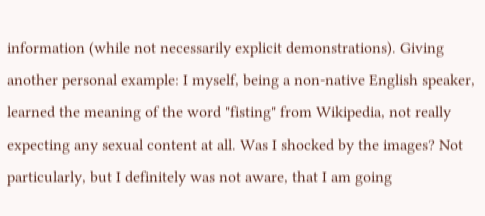information (while not necessarily explicit demonstrations). Giving another personal example: I myself, being a non-native English speaker, learned the meaning of the word "fisting" from Wikipedia, not really expecting any sexual content at all. Was I shocked by the images? Not particularly, but I definitely was not aware, that I am going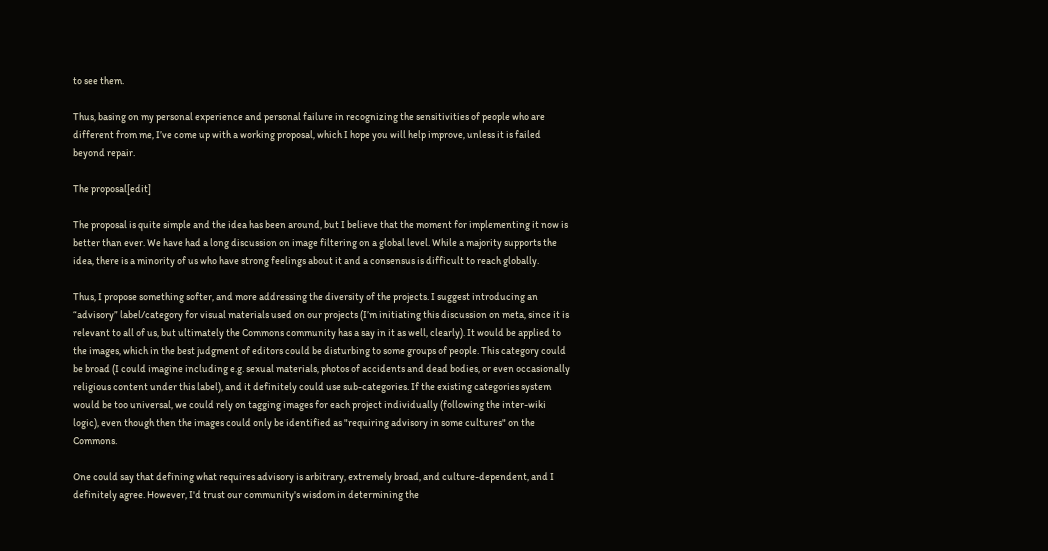to see them.

Thus, basing on my personal experience and personal failure in recognizing the sensitivities of people who are different from me, I’ve come up with a working proposal, which I hope you will help improve, unless it is failed beyond repair.

The proposal[edit]

The proposal is quite simple and the idea has been around, but I believe that the moment for implementing it now is better than ever. We have had a long discussion on image filtering on a global level. While a majority supports the idea, there is a minority of us who have strong feelings about it and a consensus is difficult to reach globally.

Thus, I propose something softer, and more addressing the diversity of the projects. I suggest introducing an “advisory” label/category for visual materials used on our projects (I’m initiating this discussion on meta, since it is relevant to all of us, but ultimately the Commons community has a say in it as well, clearly). It would be applied to the images, which in the best judgment of editors could be disturbing to some groups of people. This category could be broad (I could imagine including e.g. sexual materials, photos of accidents and dead bodies, or even occasionally religious content under this label), and it definitely could use sub-categories. If the existing categories system would be too universal, we could rely on tagging images for each project individually (following the inter-wiki logic), even though then the images could only be identified as "requiring advisory in some cultures" on the Commons.

One could say that defining what requires advisory is arbitrary, extremely broad, and culture-dependent, and I definitely agree. However, I'd trust our community's wisdom in determining the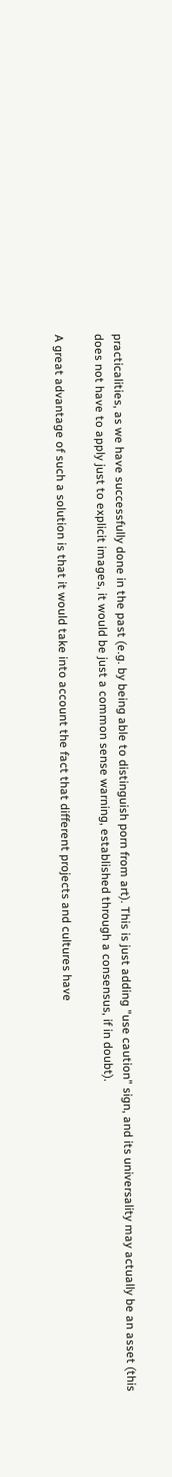practicalities, as we have successfully done in the past (e.g. by being able to distinguish porn from art). This is just adding "use caution" sign, and its universality may actually be an asset (this does not have to apply just to explicit images, it would be just a common sense warning, established through a consensus, if in doubt).

A great advantage of such a solution is that it would take into account the fact that different projects and cultures have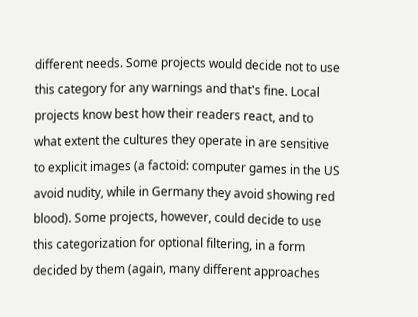different needs. Some projects would decide not to use this category for any warnings and that's fine. Local projects know best how their readers react, and to what extent the cultures they operate in are sensitive to explicit images (a factoid: computer games in the US avoid nudity, while in Germany they avoid showing red blood). Some projects, however, could decide to use this categorization for optional filtering, in a form decided by them (again, many different approaches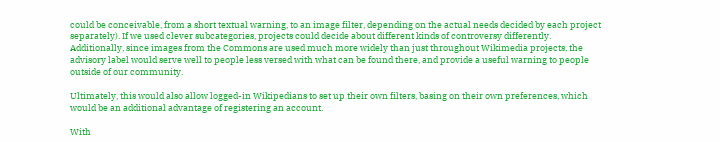could be conceivable, from a short textual warning, to an image filter, depending on the actual needs decided by each project separately). If we used clever subcategories, projects could decide about different kinds of controversy differently. Additionally, since images from the Commons are used much more widely than just throughout Wikimedia projects, the advisory label would serve well to people less versed with what can be found there, and provide a useful warning to people outside of our community.

Ultimately, this would also allow logged-in Wikipedians to set up their own filters, basing on their own preferences, which would be an additional advantage of registering an account.

With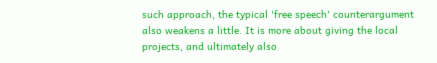such approach, the typical 'free speech' counterargument also weakens a little. It is more about giving the local projects, and ultimately also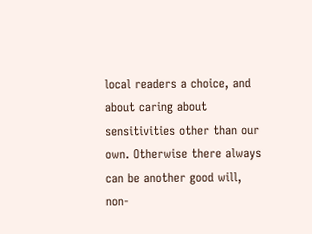local readers a choice, and about caring about sensitivities other than our own. Otherwise there always can be another good will, non-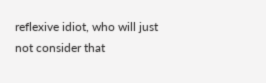reflexive idiot, who will just not consider that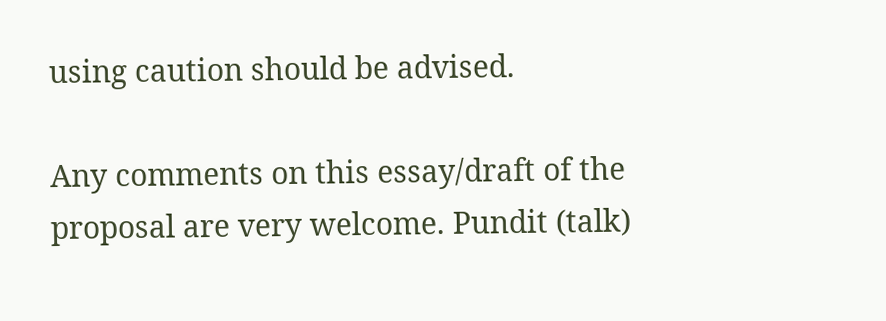using caution should be advised.

Any comments on this essay/draft of the proposal are very welcome. Pundit (talk)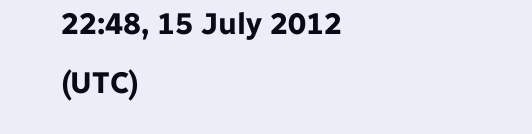22:48, 15 July 2012 (UTC)